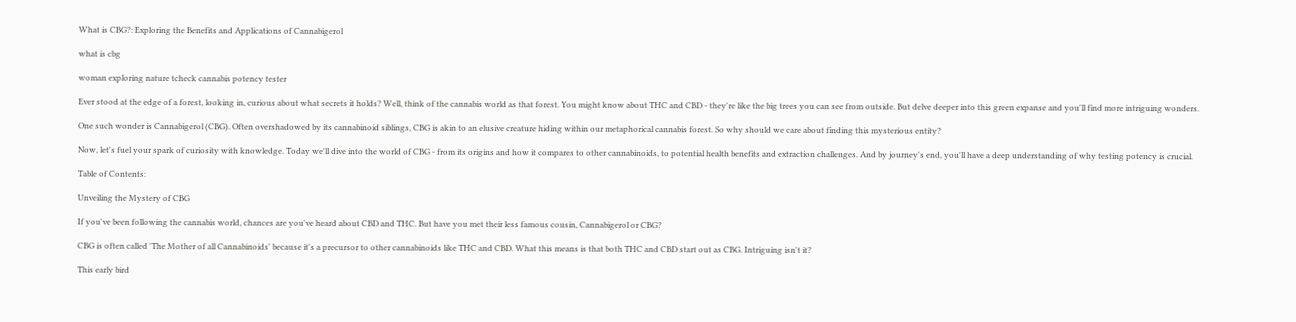What is CBG?: Exploring the Benefits and Applications of Cannabigerol

what is cbg

woman exploring nature tcheck cannabis potency tester

Ever stood at the edge of a forest, looking in, curious about what secrets it holds? Well, think of the cannabis world as that forest. You might know about THC and CBD - they're like the big trees you can see from outside. But delve deeper into this green expanse and you'll find more intriguing wonders.

One such wonder is Cannabigerol (CBG). Often overshadowed by its cannabinoid siblings, CBG is akin to an elusive creature hiding within our metaphorical cannabis forest. So why should we care about finding this mysterious entity?

Now, let's fuel your spark of curiosity with knowledge. Today we'll dive into the world of CBG - from its origins and how it compares to other cannabinoids, to potential health benefits and extraction challenges. And by journey's end, you'll have a deep understanding of why testing potency is crucial.

Table of Contents:

Unveiling the Mystery of CBG

If you've been following the cannabis world, chances are you've heard about CBD and THC. But have you met their less famous cousin, Cannabigerol or CBG?

CBG is often called 'The Mother of all Cannabinoids' because it's a precursor to other cannabinoids like THC and CBD. What this means is that both THC and CBD start out as CBG. Intriguing isn't it?

This early bird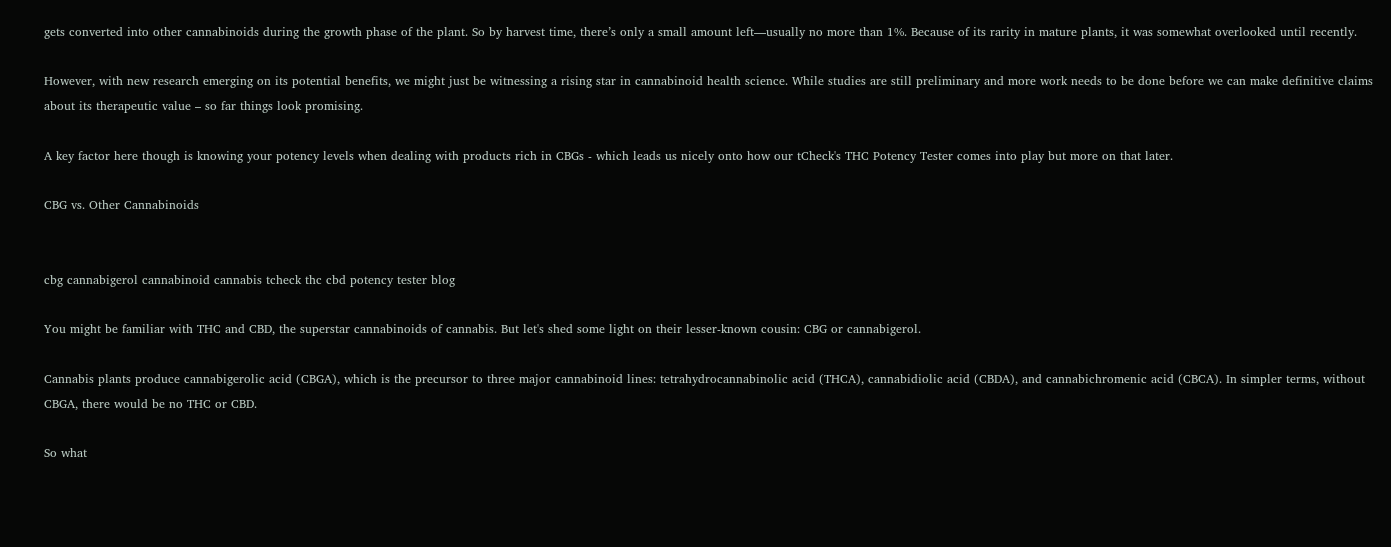gets converted into other cannabinoids during the growth phase of the plant. So by harvest time, there’s only a small amount left—usually no more than 1%. Because of its rarity in mature plants, it was somewhat overlooked until recently.

However, with new research emerging on its potential benefits, we might just be witnessing a rising star in cannabinoid health science. While studies are still preliminary and more work needs to be done before we can make definitive claims about its therapeutic value – so far things look promising.

A key factor here though is knowing your potency levels when dealing with products rich in CBGs - which leads us nicely onto how our tCheck's THC Potency Tester comes into play but more on that later.

CBG vs. Other Cannabinoids


cbg cannabigerol cannabinoid cannabis tcheck thc cbd potency tester blog

You might be familiar with THC and CBD, the superstar cannabinoids of cannabis. But let's shed some light on their lesser-known cousin: CBG or cannabigerol.

Cannabis plants produce cannabigerolic acid (CBGA), which is the precursor to three major cannabinoid lines: tetrahydrocannabinolic acid (THCA), cannabidiolic acid (CBDA), and cannabichromenic acid (CBCA). In simpler terms, without CBGA, there would be no THC or CBD.

So what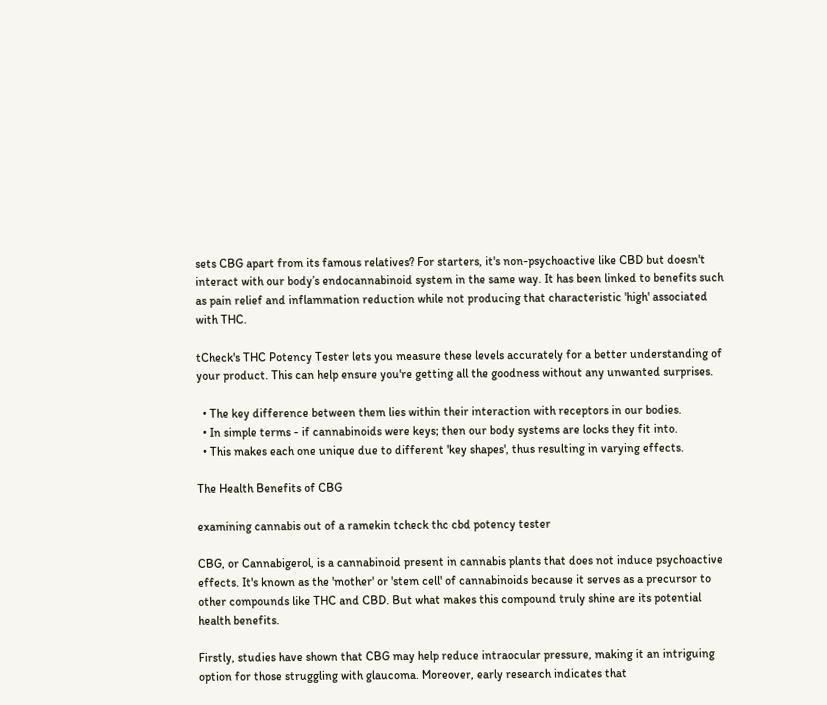sets CBG apart from its famous relatives? For starters, it's non-psychoactive like CBD but doesn't interact with our body’s endocannabinoid system in the same way. It has been linked to benefits such as pain relief and inflammation reduction while not producing that characteristic 'high' associated with THC.

tCheck's THC Potency Tester lets you measure these levels accurately for a better understanding of your product. This can help ensure you're getting all the goodness without any unwanted surprises.

  • The key difference between them lies within their interaction with receptors in our bodies.
  • In simple terms - if cannabinoids were keys; then our body systems are locks they fit into.
  • This makes each one unique due to different 'key shapes', thus resulting in varying effects.

The Health Benefits of CBG

examining cannabis out of a ramekin tcheck thc cbd potency tester

CBG, or Cannabigerol, is a cannabinoid present in cannabis plants that does not induce psychoactive effects. It's known as the 'mother' or 'stem cell' of cannabinoids because it serves as a precursor to other compounds like THC and CBD. But what makes this compound truly shine are its potential health benefits.

Firstly, studies have shown that CBG may help reduce intraocular pressure, making it an intriguing option for those struggling with glaucoma. Moreover, early research indicates that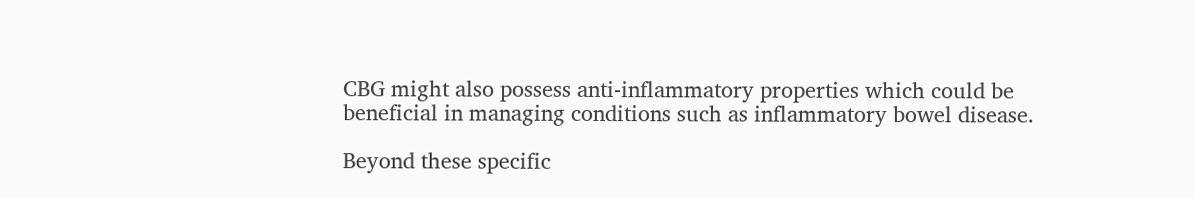CBG might also possess anti-inflammatory properties which could be beneficial in managing conditions such as inflammatory bowel disease.

Beyond these specific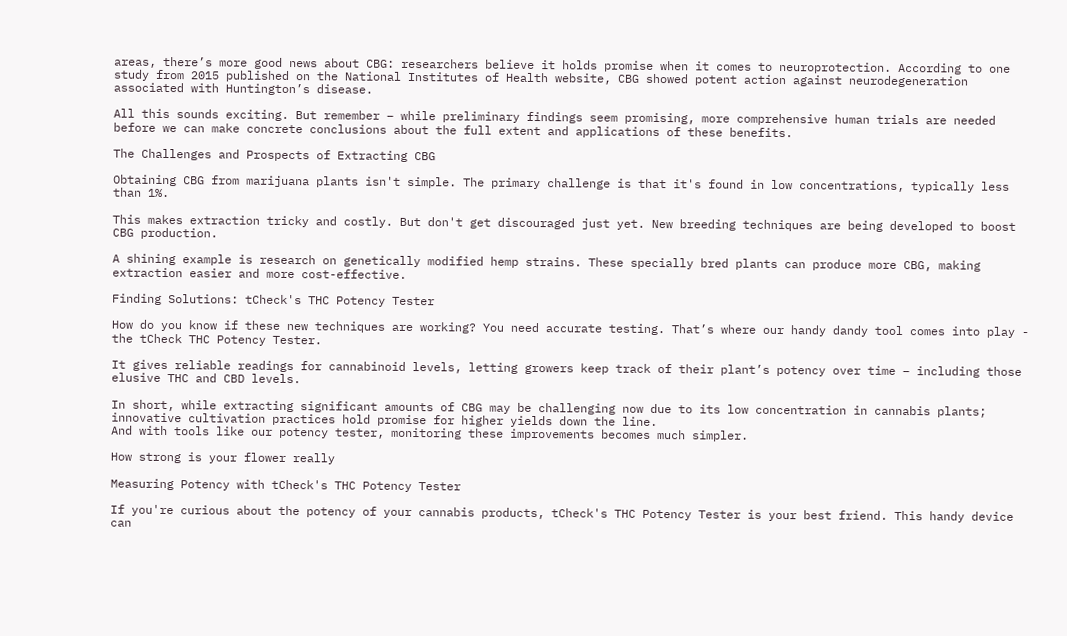areas, there’s more good news about CBG: researchers believe it holds promise when it comes to neuroprotection. According to one study from 2015 published on the National Institutes of Health website, CBG showed potent action against neurodegeneration associated with Huntington’s disease.

All this sounds exciting. But remember – while preliminary findings seem promising, more comprehensive human trials are needed before we can make concrete conclusions about the full extent and applications of these benefits.

The Challenges and Prospects of Extracting CBG

Obtaining CBG from marijuana plants isn't simple. The primary challenge is that it's found in low concentrations, typically less than 1%.

This makes extraction tricky and costly. But don't get discouraged just yet. New breeding techniques are being developed to boost CBG production.

A shining example is research on genetically modified hemp strains. These specially bred plants can produce more CBG, making extraction easier and more cost-effective.

Finding Solutions: tCheck's THC Potency Tester

How do you know if these new techniques are working? You need accurate testing. That’s where our handy dandy tool comes into play - the tCheck THC Potency Tester.

It gives reliable readings for cannabinoid levels, letting growers keep track of their plant’s potency over time – including those elusive THC and CBD levels.

In short, while extracting significant amounts of CBG may be challenging now due to its low concentration in cannabis plants; innovative cultivation practices hold promise for higher yields down the line.
And with tools like our potency tester, monitoring these improvements becomes much simpler.

How strong is your flower really

Measuring Potency with tCheck's THC Potency Tester

If you're curious about the potency of your cannabis products, tCheck's THC Potency Tester is your best friend. This handy device can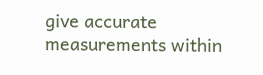give accurate measurements within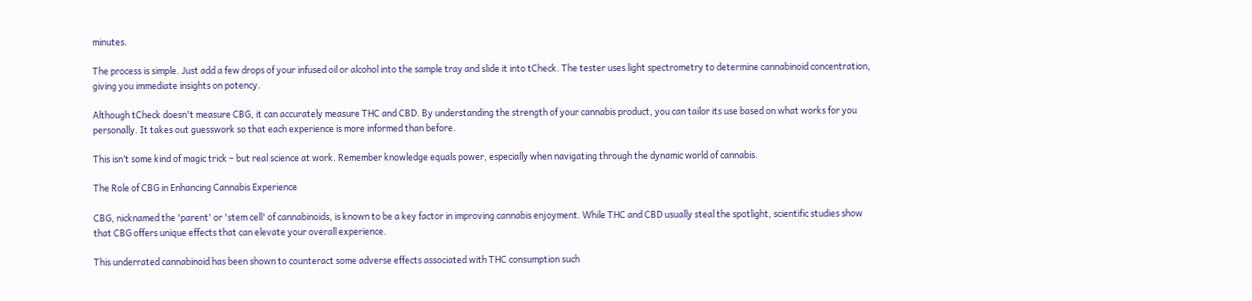minutes.

The process is simple. Just add a few drops of your infused oil or alcohol into the sample tray and slide it into tCheck. The tester uses light spectrometry to determine cannabinoid concentration, giving you immediate insights on potency.

Although tCheck doesn't measure CBG, it can accurately measure THC and CBD. By understanding the strength of your cannabis product, you can tailor its use based on what works for you personally. It takes out guesswork so that each experience is more informed than before.

This isn’t some kind of magic trick – but real science at work. Remember knowledge equals power, especially when navigating through the dynamic world of cannabis.

The Role of CBG in Enhancing Cannabis Experience

CBG, nicknamed the 'parent' or 'stem cell' of cannabinoids, is known to be a key factor in improving cannabis enjoyment. While THC and CBD usually steal the spotlight, scientific studies show that CBG offers unique effects that can elevate your overall experience.

This underrated cannabinoid has been shown to counteract some adverse effects associated with THC consumption such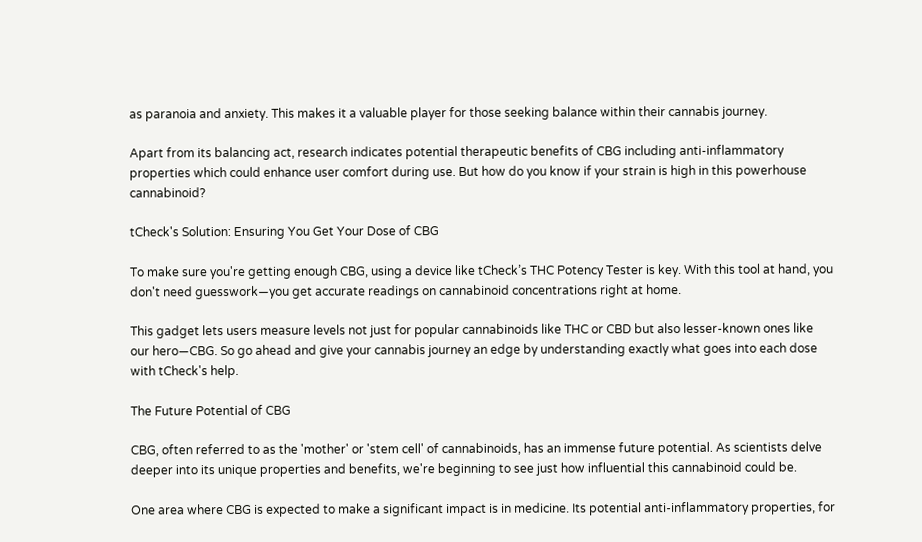as paranoia and anxiety. This makes it a valuable player for those seeking balance within their cannabis journey.

Apart from its balancing act, research indicates potential therapeutic benefits of CBG including anti-inflammatory properties which could enhance user comfort during use. But how do you know if your strain is high in this powerhouse cannabinoid?

tCheck's Solution: Ensuring You Get Your Dose of CBG

To make sure you're getting enough CBG, using a device like tCheck’s THC Potency Tester is key. With this tool at hand, you don't need guesswork—you get accurate readings on cannabinoid concentrations right at home.

This gadget lets users measure levels not just for popular cannabinoids like THC or CBD but also lesser-known ones like our hero—CBG. So go ahead and give your cannabis journey an edge by understanding exactly what goes into each dose with tCheck's help.

The Future Potential of CBG

CBG, often referred to as the 'mother' or 'stem cell' of cannabinoids, has an immense future potential. As scientists delve deeper into its unique properties and benefits, we're beginning to see just how influential this cannabinoid could be.

One area where CBG is expected to make a significant impact is in medicine. Its potential anti-inflammatory properties, for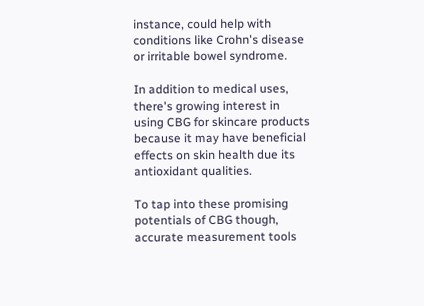instance, could help with conditions like Crohn's disease or irritable bowel syndrome.

In addition to medical uses, there's growing interest in using CBG for skincare products because it may have beneficial effects on skin health due its antioxidant qualities.

To tap into these promising potentials of CBG though, accurate measurement tools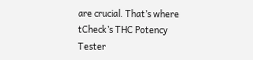are crucial. That’s where tCheck’s THC Potency Tester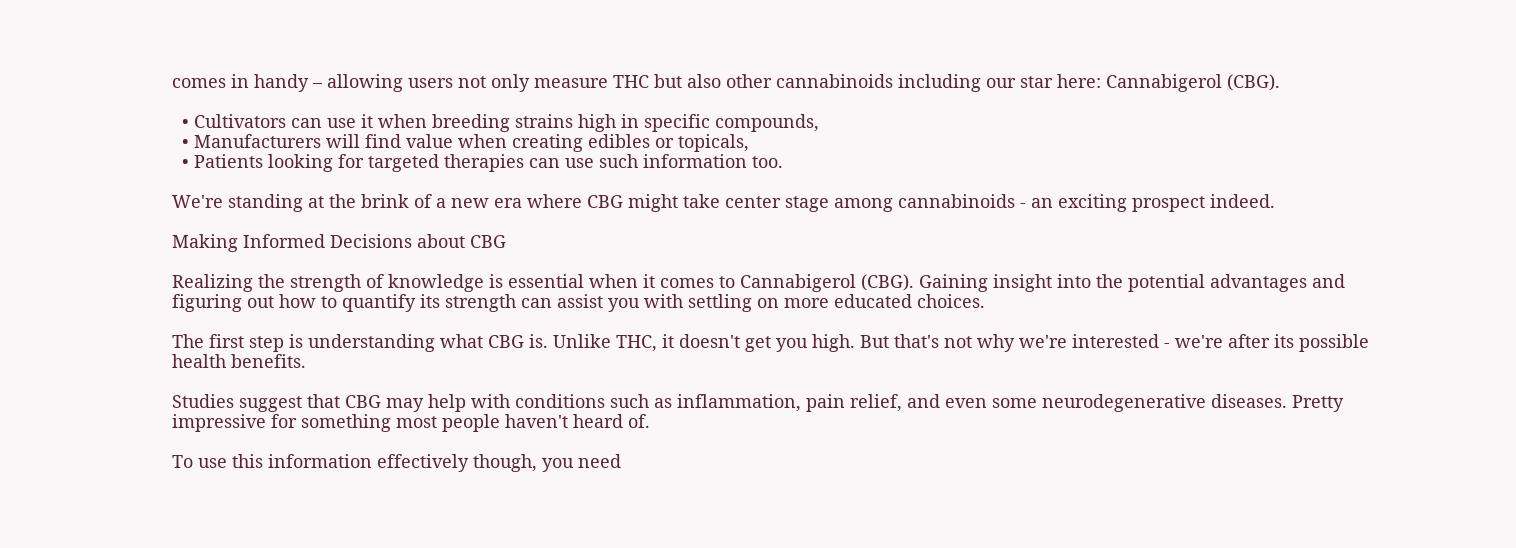comes in handy – allowing users not only measure THC but also other cannabinoids including our star here: Cannabigerol (CBG).

  • Cultivators can use it when breeding strains high in specific compounds,
  • Manufacturers will find value when creating edibles or topicals,
  • Patients looking for targeted therapies can use such information too.

We're standing at the brink of a new era where CBG might take center stage among cannabinoids - an exciting prospect indeed.

Making Informed Decisions about CBG

Realizing the strength of knowledge is essential when it comes to Cannabigerol (CBG). Gaining insight into the potential advantages and figuring out how to quantify its strength can assist you with settling on more educated choices.

The first step is understanding what CBG is. Unlike THC, it doesn't get you high. But that's not why we're interested - we're after its possible health benefits.

Studies suggest that CBG may help with conditions such as inflammation, pain relief, and even some neurodegenerative diseases. Pretty impressive for something most people haven't heard of.

To use this information effectively though, you need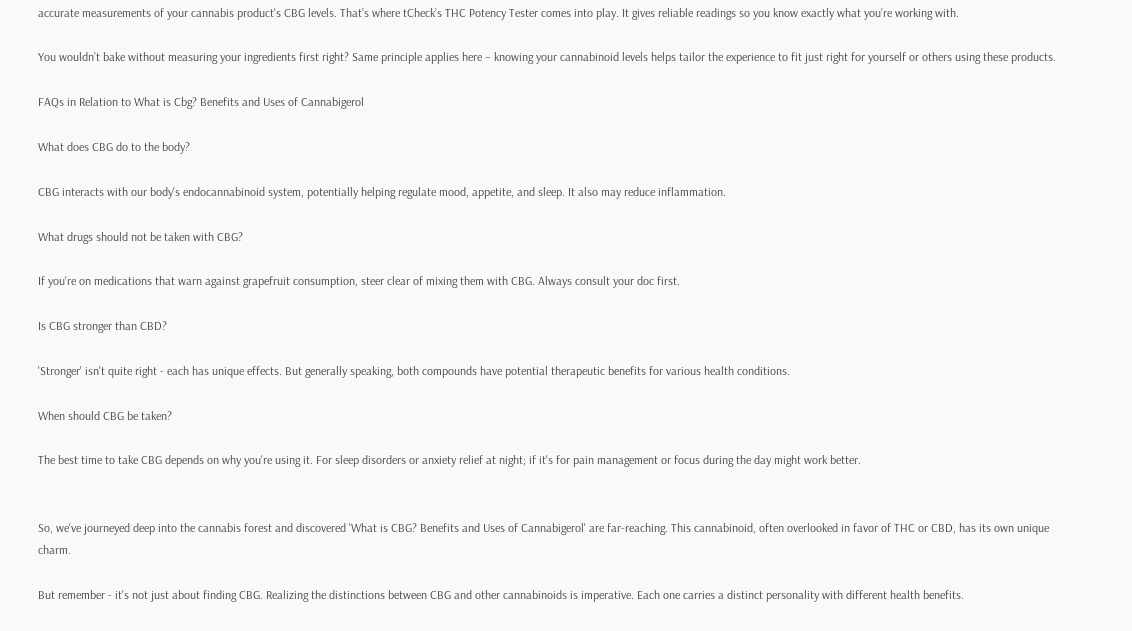accurate measurements of your cannabis product's CBG levels. That’s where tCheck’s THC Potency Tester comes into play. It gives reliable readings so you know exactly what you’re working with.

You wouldn’t bake without measuring your ingredients first right? Same principle applies here – knowing your cannabinoid levels helps tailor the experience to fit just right for yourself or others using these products.

FAQs in Relation to What is Cbg? Benefits and Uses of Cannabigerol

What does CBG do to the body?

CBG interacts with our body's endocannabinoid system, potentially helping regulate mood, appetite, and sleep. It also may reduce inflammation.

What drugs should not be taken with CBG?

If you're on medications that warn against grapefruit consumption, steer clear of mixing them with CBG. Always consult your doc first.

Is CBG stronger than CBD?

'Stronger' isn't quite right - each has unique effects. But generally speaking, both compounds have potential therapeutic benefits for various health conditions.

When should CBG be taken?

The best time to take CBG depends on why you're using it. For sleep disorders or anxiety relief at night; if it's for pain management or focus during the day might work better.


So, we've journeyed deep into the cannabis forest and discovered 'What is CBG? Benefits and Uses of Cannabigerol' are far-reaching. This cannabinoid, often overlooked in favor of THC or CBD, has its own unique charm.

But remember - it's not just about finding CBG. Realizing the distinctions between CBG and other cannabinoids is imperative. Each one carries a distinct personality with different health benefits.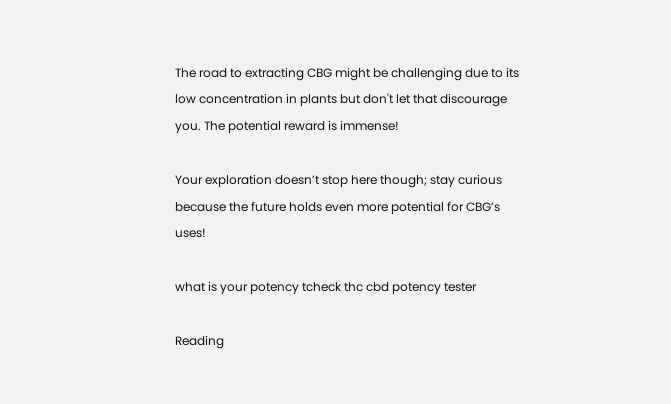The road to extracting CBG might be challenging due to its low concentration in plants but don't let that discourage you. The potential reward is immense!

Your exploration doesn’t stop here though; stay curious because the future holds even more potential for CBG’s uses!

what is your potency tcheck thc cbd potency tester

Reading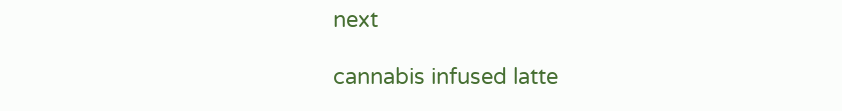next

cannabis infused latte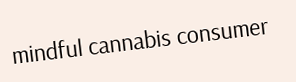mindful cannabis consumer